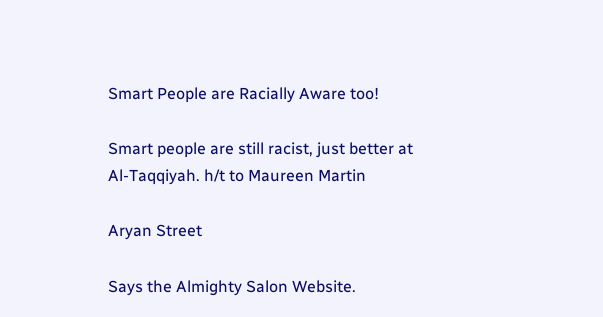Smart People are Racially Aware too!

Smart people are still racist, just better at Al-Taqqiyah. h/t to Maureen Martin

Aryan Street

Says the Almighty Salon Website.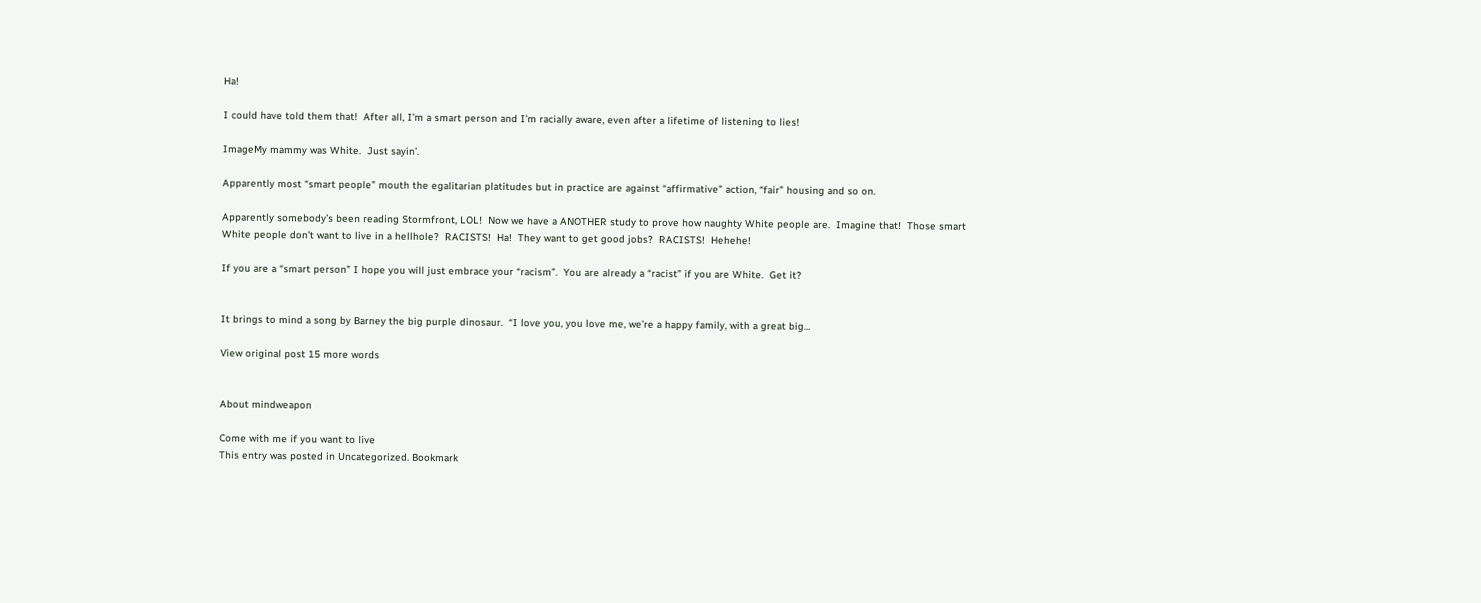Ha!

I could have told them that!  After all, I’m a smart person and I’m racially aware, even after a lifetime of listening to lies!

ImageMy mammy was White.  Just sayin’.

Apparently most “smart people” mouth the egalitarian platitudes but in practice are against “affirmative” action, “fair” housing and so on.

Apparently somebody’s been reading Stormfront, LOL!  Now we have a ANOTHER study to prove how naughty White people are.  Imagine that!  Those smart White people don’t want to live in a hellhole?  RACISTS!  Ha!  They want to get good jobs?  RACISTS!  Hehehe!

If you are a “smart person” I hope you will just embrace your “racism”.  You are already a “racist” if you are White.  Get it?


It brings to mind a song by Barney the big purple dinosaur.  “I love you, you love me, we’re a happy family, with a great big…

View original post 15 more words


About mindweapon

Come with me if you want to live
This entry was posted in Uncategorized. Bookmark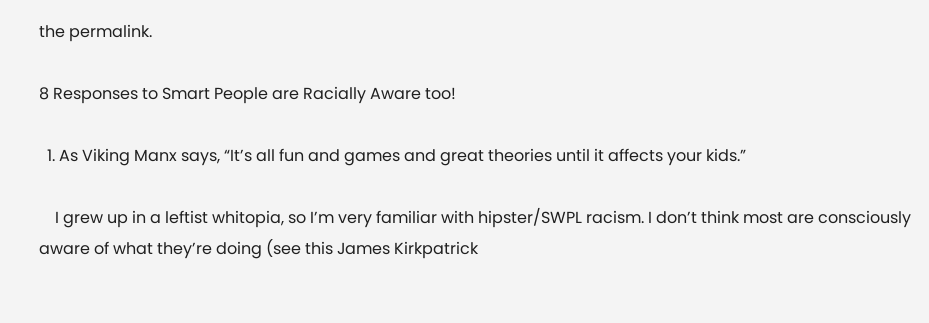the permalink.

8 Responses to Smart People are Racially Aware too!

  1. As Viking Manx says, “It’s all fun and games and great theories until it affects your kids.”

    I grew up in a leftist whitopia, so I’m very familiar with hipster/SWPL racism. I don’t think most are consciously aware of what they’re doing (see this James Kirkpatrick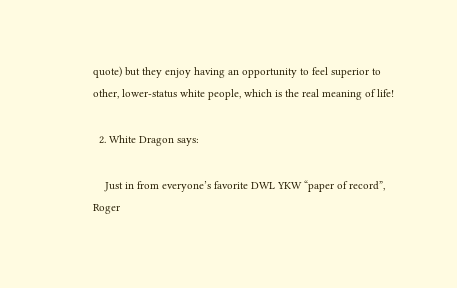quote) but they enjoy having an opportunity to feel superior to other, lower-status white people, which is the real meaning of life!

  2. White Dragon says:

    Just in from everyone’s favorite DWL YKW “paper of record”, Roger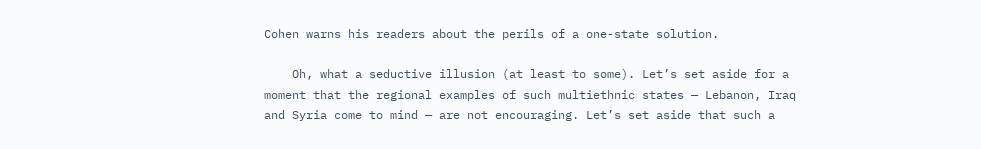Cohen warns his readers about the perils of a one-state solution.

    Oh, what a seductive illusion (at least to some). Let’s set aside for a moment that the regional examples of such multiethnic states — Lebanon, Iraq and Syria come to mind — are not encouraging. Let’s set aside that such a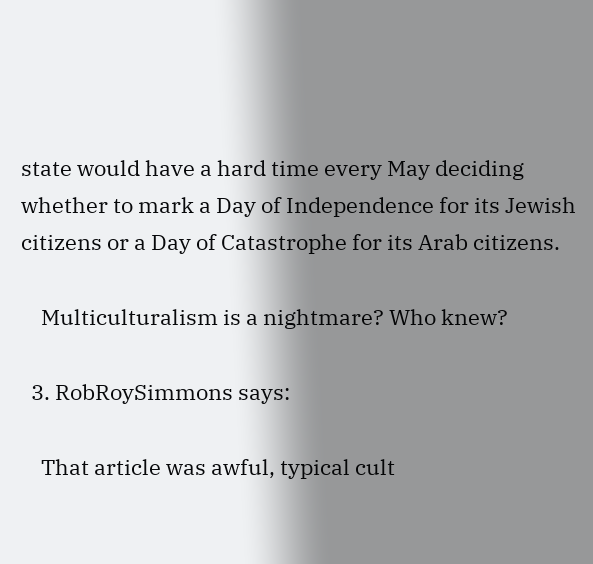state would have a hard time every May deciding whether to mark a Day of Independence for its Jewish citizens or a Day of Catastrophe for its Arab citizens.

    Multiculturalism is a nightmare? Who knew?

  3. RobRoySimmons says:

    That article was awful, typical cult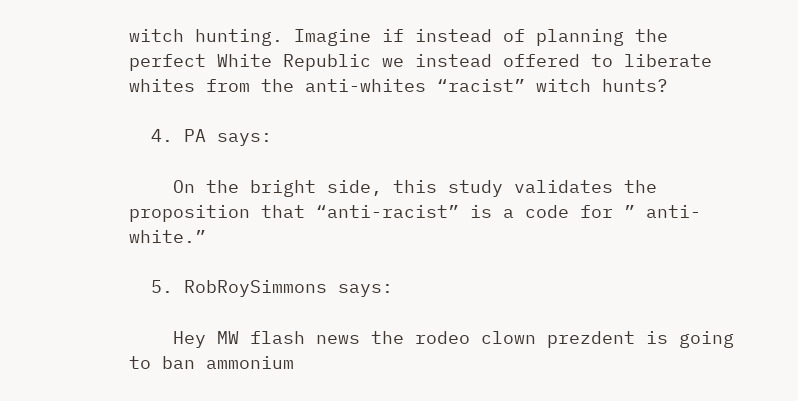witch hunting. Imagine if instead of planning the perfect White Republic we instead offered to liberate whites from the anti-whites “racist” witch hunts?

  4. PA says:

    On the bright side, this study validates the proposition that “anti-racist” is a code for ” anti-white.”

  5. RobRoySimmons says:

    Hey MW flash news the rodeo clown prezdent is going to ban ammonium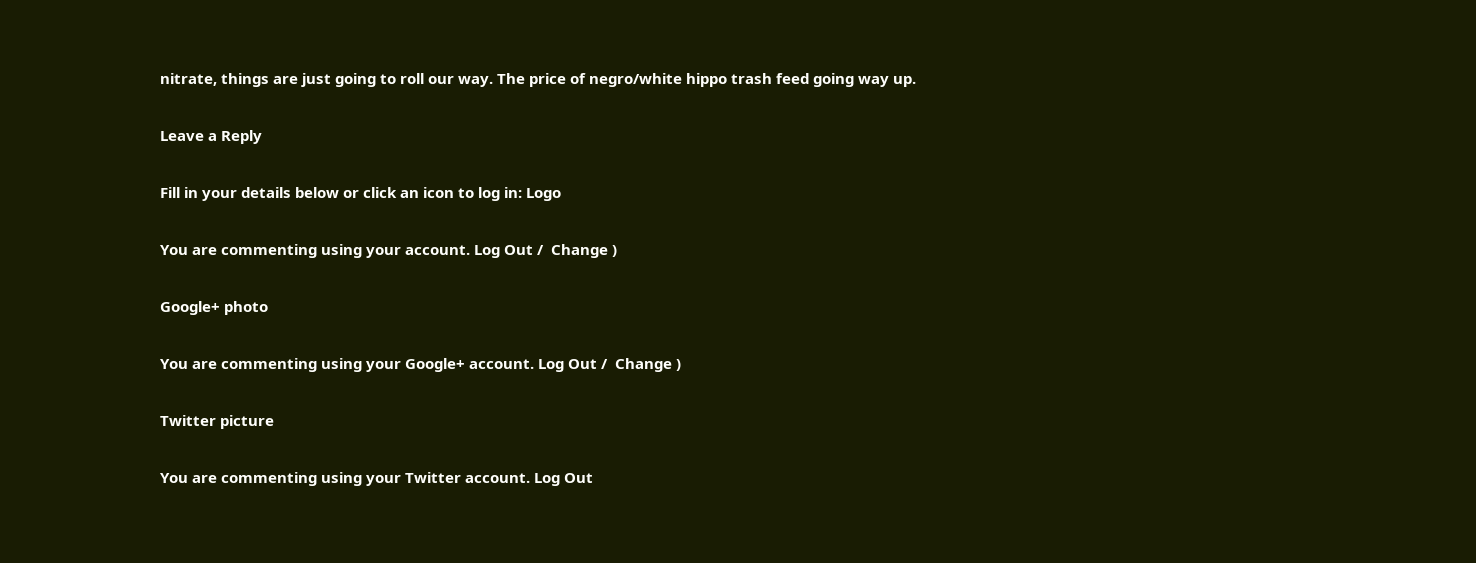nitrate, things are just going to roll our way. The price of negro/white hippo trash feed going way up.

Leave a Reply

Fill in your details below or click an icon to log in: Logo

You are commenting using your account. Log Out /  Change )

Google+ photo

You are commenting using your Google+ account. Log Out /  Change )

Twitter picture

You are commenting using your Twitter account. Log Out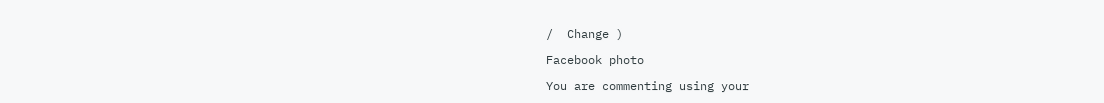/  Change )

Facebook photo

You are commenting using your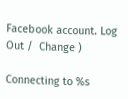Facebook account. Log Out /  Change )

Connecting to %s